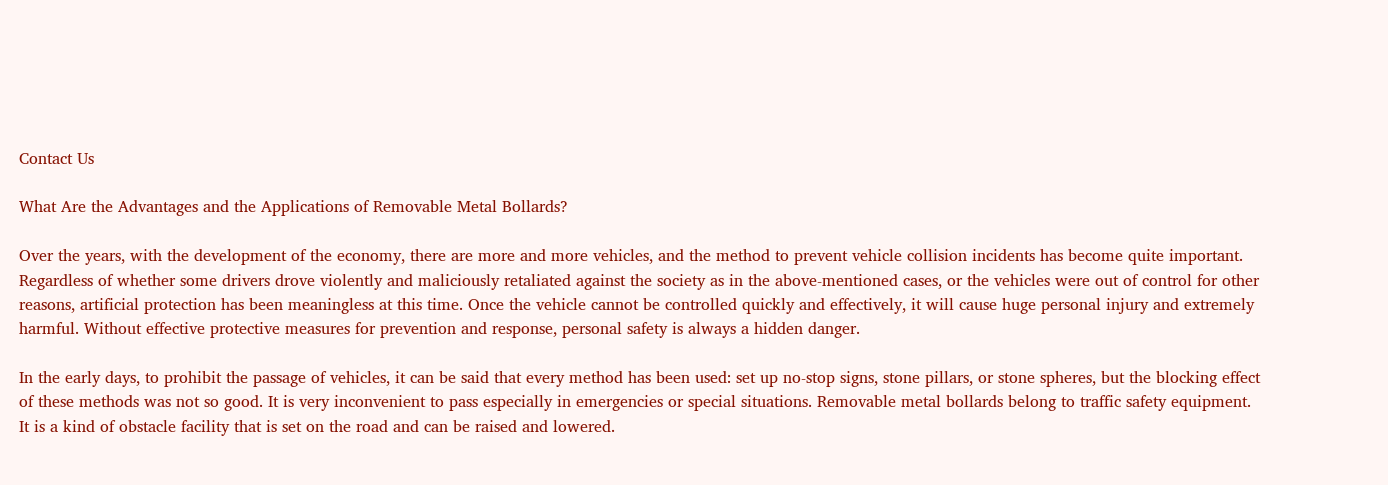Contact Us

What Are the Advantages and the Applications of Removable Metal Bollards?

Over the years, with the development of the economy, there are more and more vehicles, and the method to prevent vehicle collision incidents has become quite important. Regardless of whether some drivers drove violently and maliciously retaliated against the society as in the above-mentioned cases, or the vehicles were out of control for other reasons, artificial protection has been meaningless at this time. Once the vehicle cannot be controlled quickly and effectively, it will cause huge personal injury and extremely harmful. Without effective protective measures for prevention and response, personal safety is always a hidden danger.

In the early days, to prohibit the passage of vehicles, it can be said that every method has been used: set up no-stop signs, stone pillars, or stone spheres, but the blocking effect of these methods was not so good. It is very inconvenient to pass especially in emergencies or special situations. Removable metal bollards belong to traffic safety equipment. It is a kind of obstacle facility that is set on the road and can be raised and lowered.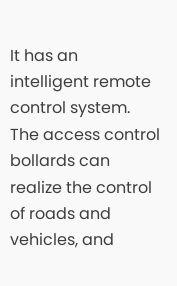It has an intelligent remote control system. The access control bollards can realize the control of roads and vehicles, and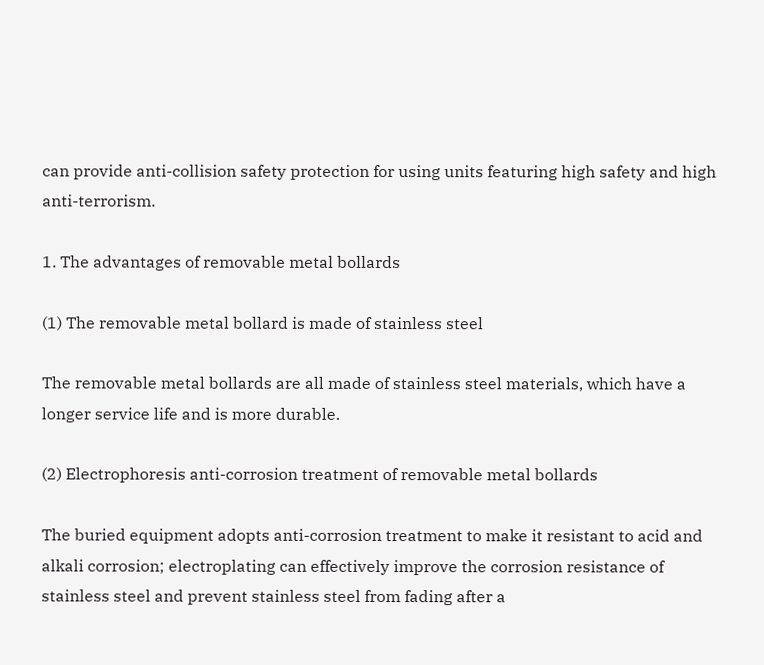can provide anti-collision safety protection for using units featuring high safety and high anti-terrorism.

1. The advantages of removable metal bollards

(1) The removable metal bollard is made of stainless steel

The removable metal bollards are all made of stainless steel materials, which have a longer service life and is more durable.

(2) Electrophoresis anti-corrosion treatment of removable metal bollards

The buried equipment adopts anti-corrosion treatment to make it resistant to acid and alkali corrosion; electroplating can effectively improve the corrosion resistance of stainless steel and prevent stainless steel from fading after a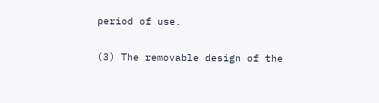period of use.

(3) The removable design of the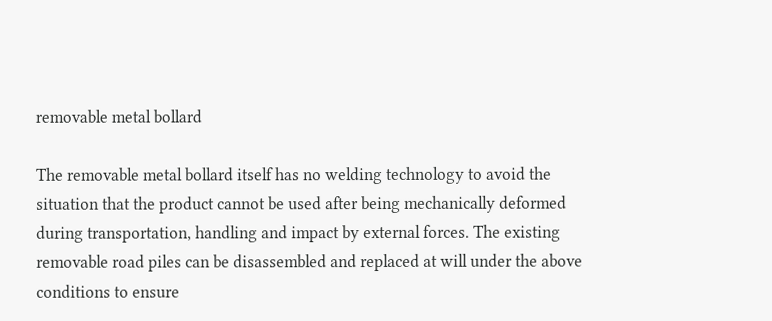removable metal bollard

The removable metal bollard itself has no welding technology to avoid the situation that the product cannot be used after being mechanically deformed during transportation, handling and impact by external forces. The existing removable road piles can be disassembled and replaced at will under the above conditions to ensure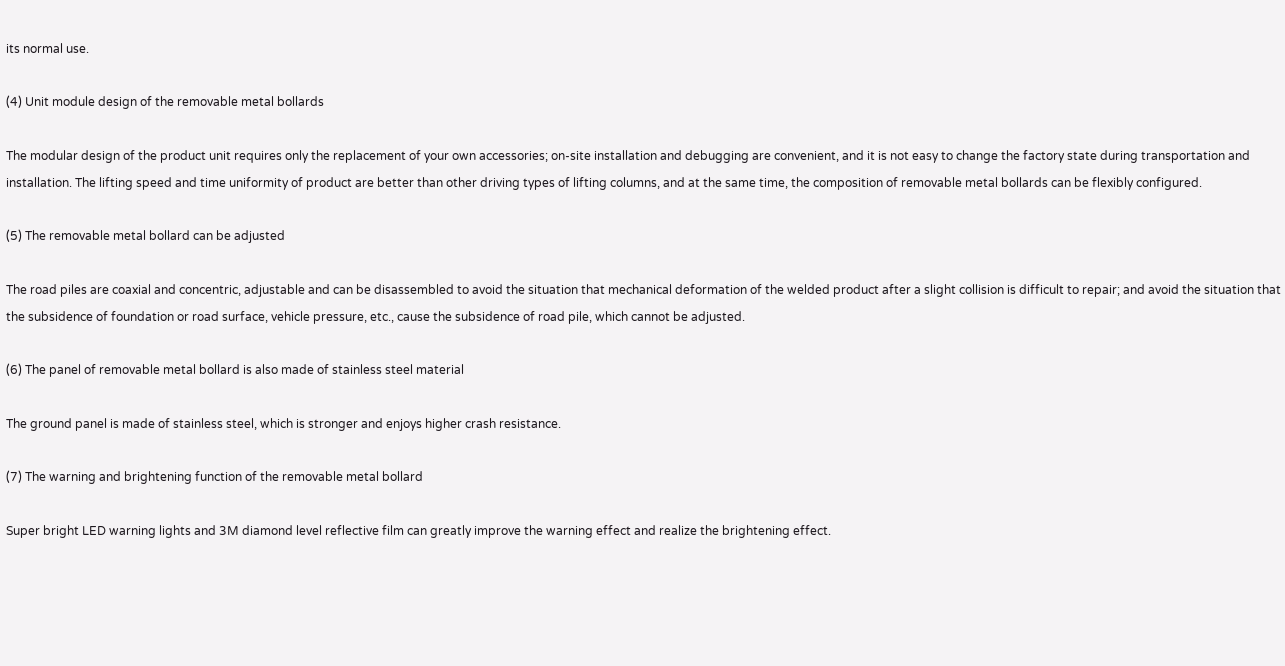its normal use.

(4) Unit module design of the removable metal bollards

The modular design of the product unit requires only the replacement of your own accessories; on-site installation and debugging are convenient, and it is not easy to change the factory state during transportation and installation. The lifting speed and time uniformity of product are better than other driving types of lifting columns, and at the same time, the composition of removable metal bollards can be flexibly configured.

(5) The removable metal bollard can be adjusted

The road piles are coaxial and concentric, adjustable and can be disassembled to avoid the situation that mechanical deformation of the welded product after a slight collision is difficult to repair; and avoid the situation that the subsidence of foundation or road surface, vehicle pressure, etc., cause the subsidence of road pile, which cannot be adjusted.

(6) The panel of removable metal bollard is also made of stainless steel material

The ground panel is made of stainless steel, which is stronger and enjoys higher crash resistance.

(7) The warning and brightening function of the removable metal bollard

Super bright LED warning lights and 3M diamond level reflective film can greatly improve the warning effect and realize the brightening effect.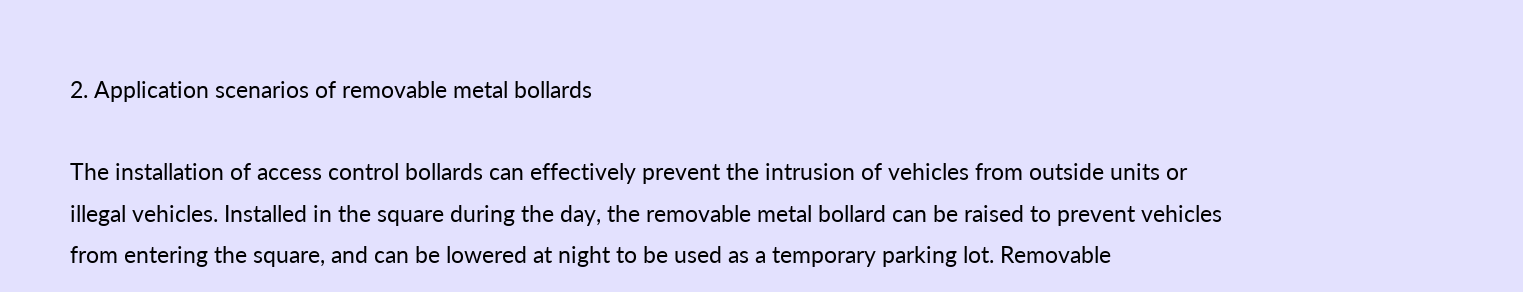2. Application scenarios of removable metal bollards

The installation of access control bollards can effectively prevent the intrusion of vehicles from outside units or illegal vehicles. Installed in the square during the day, the removable metal bollard can be raised to prevent vehicles from entering the square, and can be lowered at night to be used as a temporary parking lot. Removable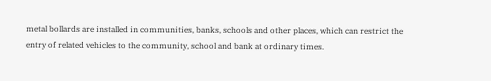metal bollards are installed in communities, banks, schools and other places, which can restrict the entry of related vehicles to the community, school and bank at ordinary times.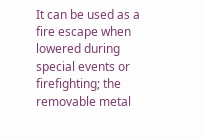It can be used as a fire escape when lowered during special events or firefighting; the removable metal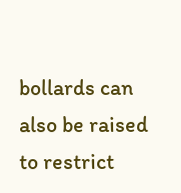bollards can also be raised to restrict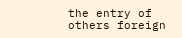the entry of others foreign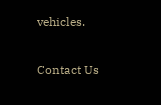vehicles.

Contact Us